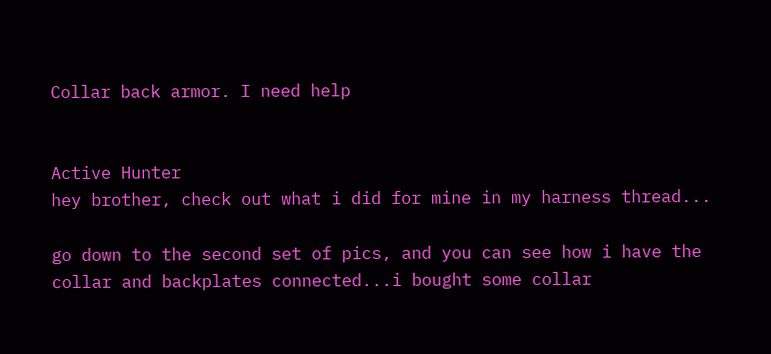Collar back armor. I need help


Active Hunter
hey brother, check out what i did for mine in my harness thread...

go down to the second set of pics, and you can see how i have the collar and backplates connected...i bought some collar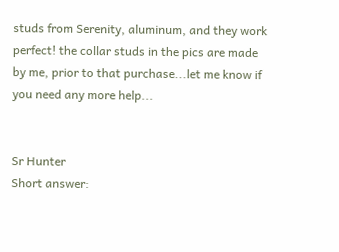studs from Serenity, aluminum, and they work perfect! the collar studs in the pics are made by me, prior to that purchase...let me know if you need any more help...


Sr Hunter
Short answer: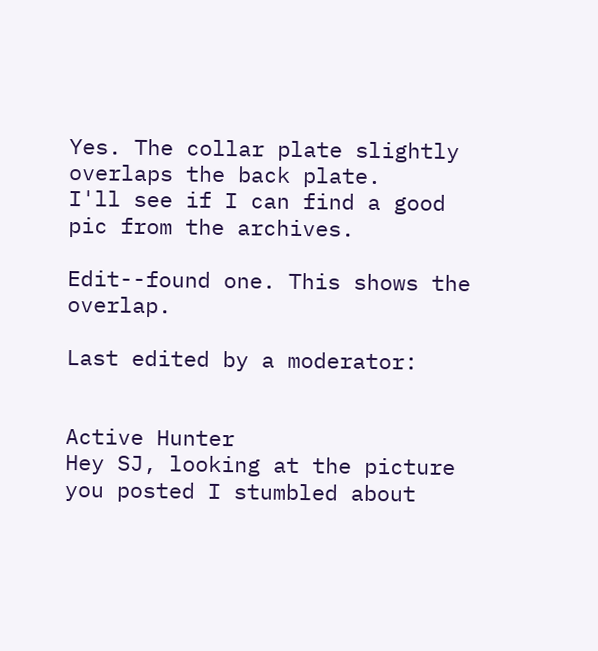Yes. The collar plate slightly overlaps the back plate.
I'll see if I can find a good pic from the archives.

Edit--found one. This shows the overlap.

Last edited by a moderator:


Active Hunter
Hey SJ, looking at the picture you posted I stumbled about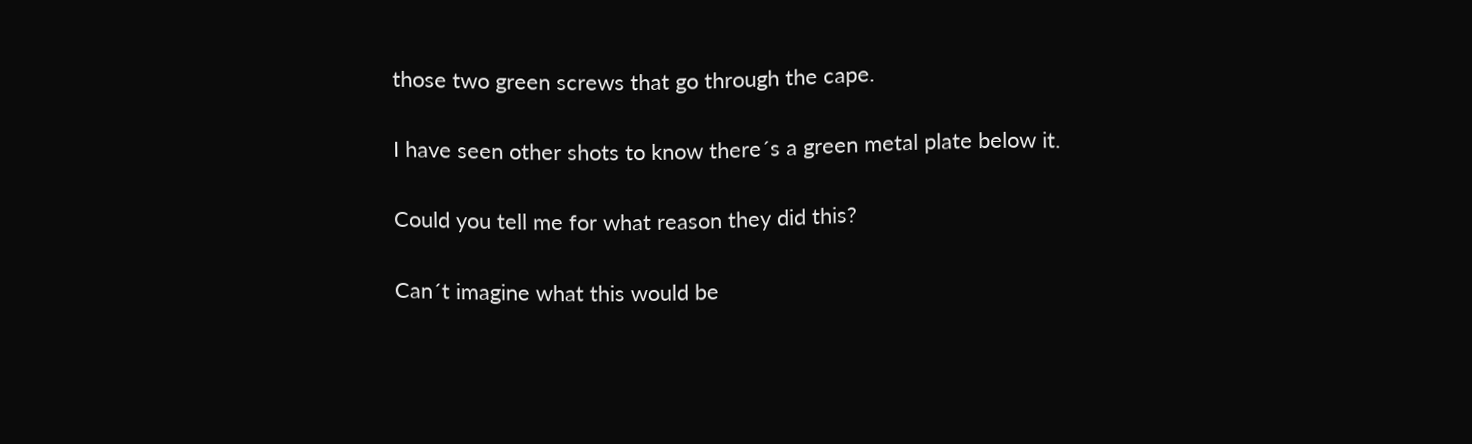those two green screws that go through the cape.

I have seen other shots to know there´s a green metal plate below it.

Could you tell me for what reason they did this?

Can´t imagine what this would be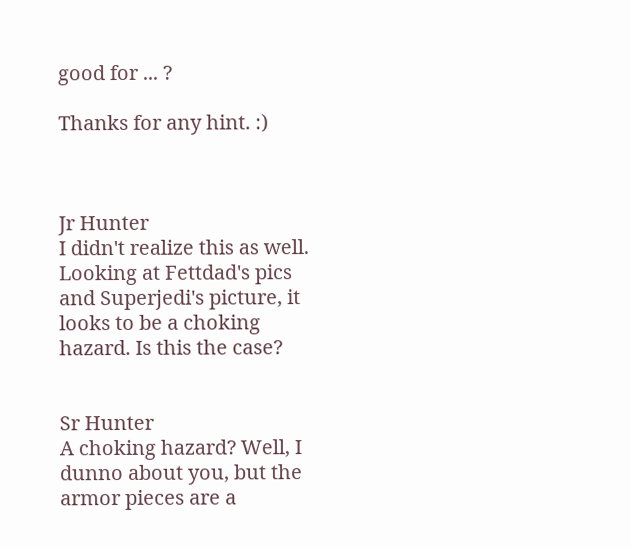good for ... ?

Thanks for any hint. :)



Jr Hunter
I didn't realize this as well. Looking at Fettdad's pics and Superjedi's picture, it looks to be a choking hazard. Is this the case?


Sr Hunter
A choking hazard? Well, I dunno about you, but the armor pieces are a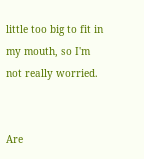little too big to fit in my mouth, so I'm not really worried.


Are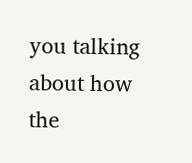you talking about how the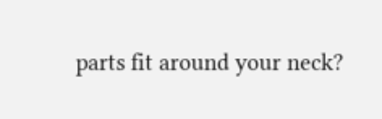parts fit around your neck?